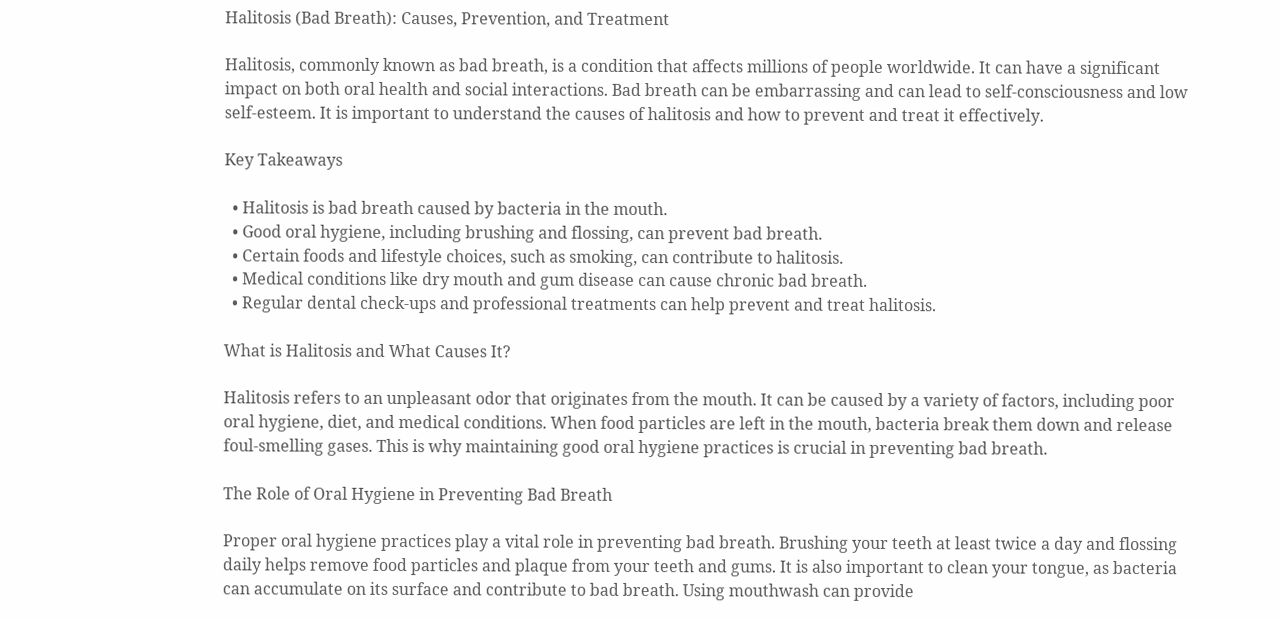Halitosis (Bad Breath): Causes, Prevention, and Treatment

Halitosis, commonly known as bad breath, is a condition that affects millions of people worldwide. It can have a significant impact on both oral health and social interactions. Bad breath can be embarrassing and can lead to self-consciousness and low self-esteem. It is important to understand the causes of halitosis and how to prevent and treat it effectively.

Key Takeaways

  • Halitosis is bad breath caused by bacteria in the mouth.
  • Good oral hygiene, including brushing and flossing, can prevent bad breath.
  • Certain foods and lifestyle choices, such as smoking, can contribute to halitosis.
  • Medical conditions like dry mouth and gum disease can cause chronic bad breath.
  • Regular dental check-ups and professional treatments can help prevent and treat halitosis.

What is Halitosis and What Causes It?

Halitosis refers to an unpleasant odor that originates from the mouth. It can be caused by a variety of factors, including poor oral hygiene, diet, and medical conditions. When food particles are left in the mouth, bacteria break them down and release foul-smelling gases. This is why maintaining good oral hygiene practices is crucial in preventing bad breath.

The Role of Oral Hygiene in Preventing Bad Breath

Proper oral hygiene practices play a vital role in preventing bad breath. Brushing your teeth at least twice a day and flossing daily helps remove food particles and plaque from your teeth and gums. It is also important to clean your tongue, as bacteria can accumulate on its surface and contribute to bad breath. Using mouthwash can provide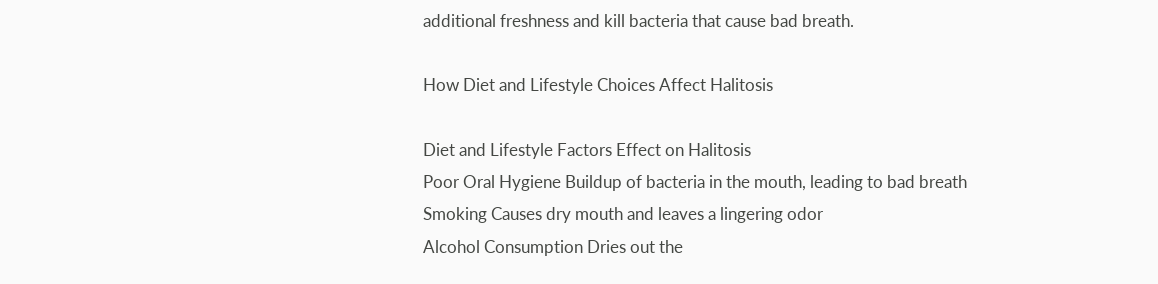additional freshness and kill bacteria that cause bad breath.

How Diet and Lifestyle Choices Affect Halitosis

Diet and Lifestyle Factors Effect on Halitosis
Poor Oral Hygiene Buildup of bacteria in the mouth, leading to bad breath
Smoking Causes dry mouth and leaves a lingering odor
Alcohol Consumption Dries out the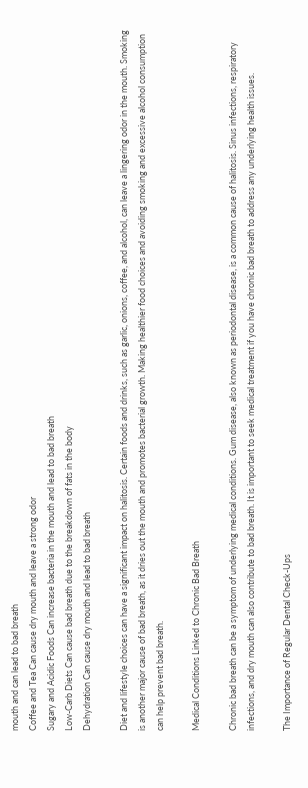mouth and can lead to bad breath
Coffee and Tea Can cause dry mouth and leave a strong odor
Sugary and Acidic Foods Can increase bacteria in the mouth and lead to bad breath
Low-Carb Diets Can cause bad breath due to the breakdown of fats in the body
Dehydration Can cause dry mouth and lead to bad breath

Diet and lifestyle choices can have a significant impact on halitosis. Certain foods and drinks, such as garlic, onions, coffee, and alcohol, can leave a lingering odor in the mouth. Smoking is another major cause of bad breath, as it dries out the mouth and promotes bacterial growth. Making healthier food choices and avoiding smoking and excessive alcohol consumption can help prevent bad breath.

Medical Conditions Linked to Chronic Bad Breath

Chronic bad breath can be a symptom of underlying medical conditions. Gum disease, also known as periodontal disease, is a common cause of halitosis. Sinus infections, respiratory infections, and dry mouth can also contribute to bad breath. It is important to seek medical treatment if you have chronic bad breath to address any underlying health issues.

The Importance of Regular Dental Check-Ups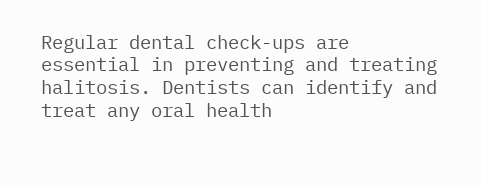Regular dental check-ups are essential in preventing and treating halitosis. Dentists can identify and treat any oral health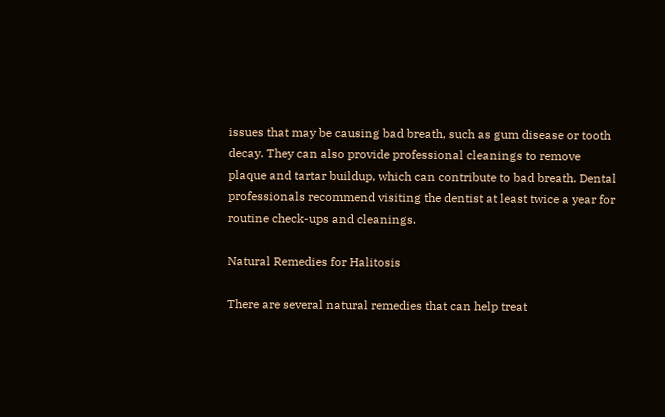issues that may be causing bad breath, such as gum disease or tooth decay. They can also provide professional cleanings to remove plaque and tartar buildup, which can contribute to bad breath. Dental professionals recommend visiting the dentist at least twice a year for routine check-ups and cleanings.

Natural Remedies for Halitosis

There are several natural remedies that can help treat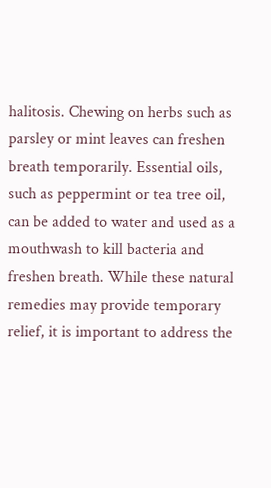halitosis. Chewing on herbs such as parsley or mint leaves can freshen breath temporarily. Essential oils, such as peppermint or tea tree oil, can be added to water and used as a mouthwash to kill bacteria and freshen breath. While these natural remedies may provide temporary relief, it is important to address the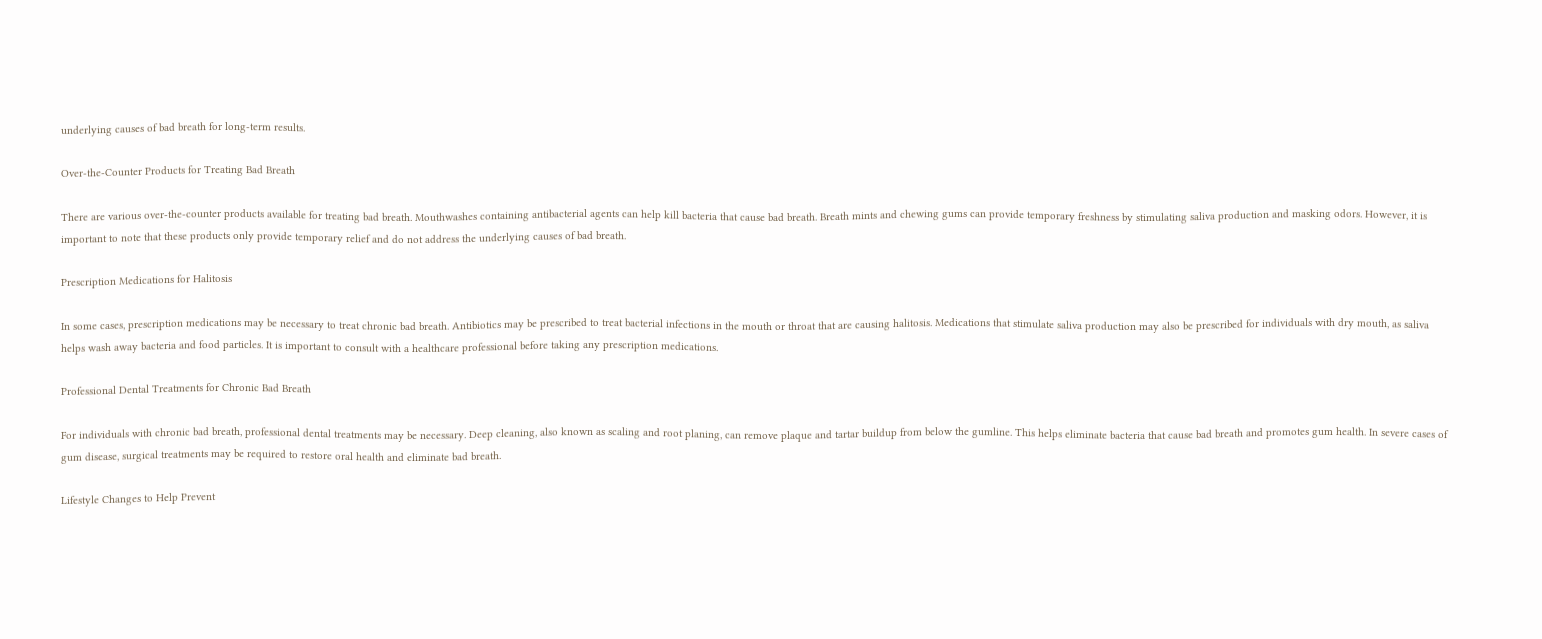underlying causes of bad breath for long-term results.

Over-the-Counter Products for Treating Bad Breath

There are various over-the-counter products available for treating bad breath. Mouthwashes containing antibacterial agents can help kill bacteria that cause bad breath. Breath mints and chewing gums can provide temporary freshness by stimulating saliva production and masking odors. However, it is important to note that these products only provide temporary relief and do not address the underlying causes of bad breath.

Prescription Medications for Halitosis

In some cases, prescription medications may be necessary to treat chronic bad breath. Antibiotics may be prescribed to treat bacterial infections in the mouth or throat that are causing halitosis. Medications that stimulate saliva production may also be prescribed for individuals with dry mouth, as saliva helps wash away bacteria and food particles. It is important to consult with a healthcare professional before taking any prescription medications.

Professional Dental Treatments for Chronic Bad Breath

For individuals with chronic bad breath, professional dental treatments may be necessary. Deep cleaning, also known as scaling and root planing, can remove plaque and tartar buildup from below the gumline. This helps eliminate bacteria that cause bad breath and promotes gum health. In severe cases of gum disease, surgical treatments may be required to restore oral health and eliminate bad breath.

Lifestyle Changes to Help Prevent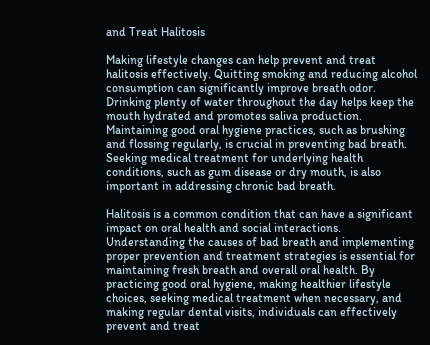and Treat Halitosis

Making lifestyle changes can help prevent and treat halitosis effectively. Quitting smoking and reducing alcohol consumption can significantly improve breath odor. Drinking plenty of water throughout the day helps keep the mouth hydrated and promotes saliva production. Maintaining good oral hygiene practices, such as brushing and flossing regularly, is crucial in preventing bad breath. Seeking medical treatment for underlying health conditions, such as gum disease or dry mouth, is also important in addressing chronic bad breath.

Halitosis is a common condition that can have a significant impact on oral health and social interactions. Understanding the causes of bad breath and implementing proper prevention and treatment strategies is essential for maintaining fresh breath and overall oral health. By practicing good oral hygiene, making healthier lifestyle choices, seeking medical treatment when necessary, and making regular dental visits, individuals can effectively prevent and treat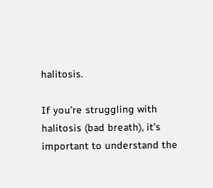halitosis.

If you’re struggling with halitosis (bad breath), it’s important to understand the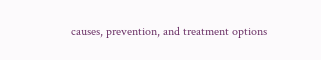causes, prevention, and treatment options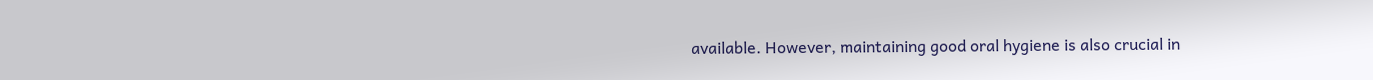available. However, maintaining good oral hygiene is also crucial in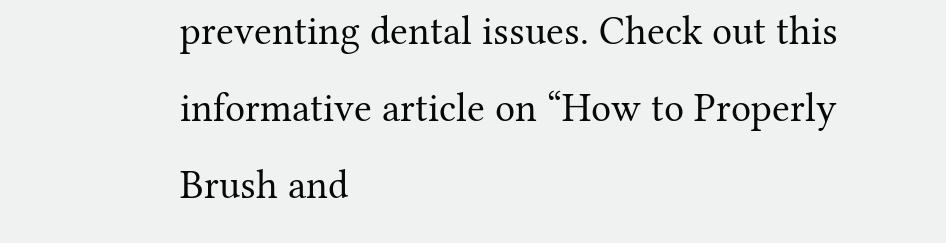preventing dental issues. Check out this informative article on “How to Properly Brush and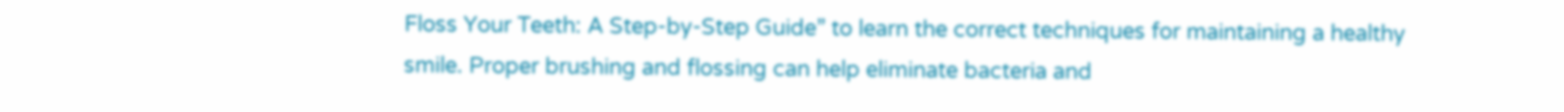Floss Your Teeth: A Step-by-Step Guide” to learn the correct techniques for maintaining a healthy smile. Proper brushing and flossing can help eliminate bacteria and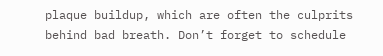plaque buildup, which are often the culprits behind bad breath. Don’t forget to schedule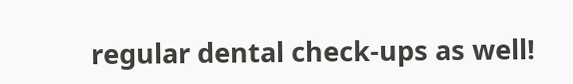regular dental check-ups as well!